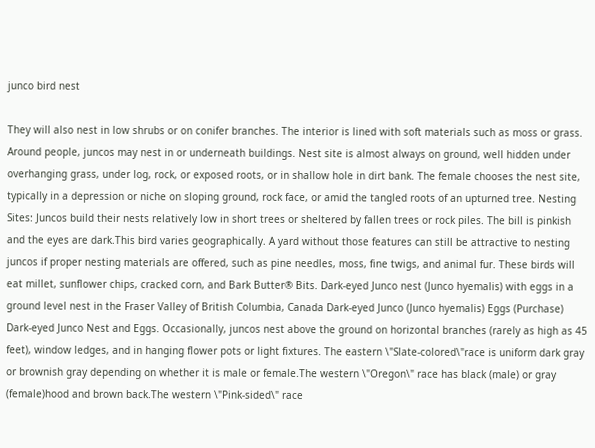junco bird nest

They will also nest in low shrubs or on conifer branches. The interior is lined with soft materials such as moss or grass. Around people, juncos may nest in or underneath buildings. Nest site is almost always on ground, well hidden under overhanging grass, under log, rock, or exposed roots, or in shallow hole in dirt bank. The female chooses the nest site, typically in a depression or niche on sloping ground, rock face, or amid the tangled roots of an upturned tree. Nesting Sites: Juncos build their nests relatively low in short trees or sheltered by fallen trees or rock piles. The bill is pinkish and the eyes are dark.This bird varies geographically. A yard without those features can still be attractive to nesting juncos if proper nesting materials are offered, such as pine needles, moss, fine twigs, and animal fur. These birds will eat millet, sunflower chips, cracked corn, and Bark Butter® Bits. Dark-eyed Junco nest (Junco hyemalis) with eggs in a ground level nest in the Fraser Valley of British Columbia, Canada Dark-eyed Junco (Junco hyemalis) Eggs (Purchase) Dark-eyed Junco Nest and Eggs. Occasionally, juncos nest above the ground on horizontal branches (rarely as high as 45 feet), window ledges, and in hanging flower pots or light fixtures. The eastern \"Slate-colored\"race is uniform dark gray or brownish gray depending on whether it is male or female.The western \"Oregon\" race has black (male) or gray (female)hood and brown back.The western \"Pink-sided\" race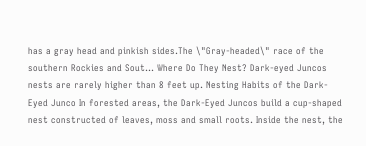has a gray head and pinkish sides.The \"Gray-headed\" race of the southern Rockies and Sout… Where Do They Nest? Dark-eyed Juncos nests are rarely higher than 8 feet up. Nesting Habits of the Dark-Eyed Junco In forested areas, the Dark-Eyed Juncos build a cup-shaped nest constructed of leaves, moss and small roots. Inside the nest, the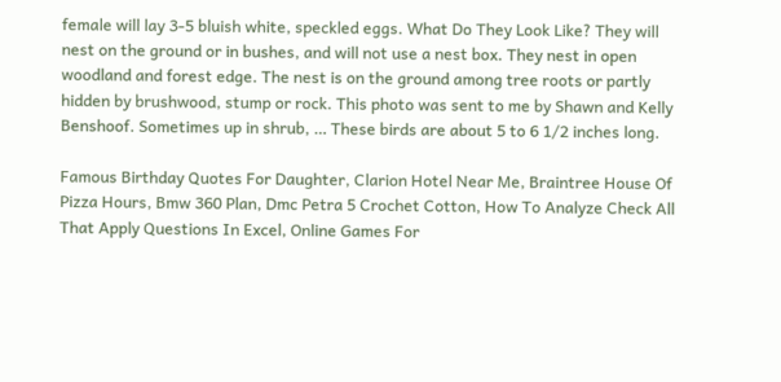female will lay 3-5 bluish white, speckled eggs. What Do They Look Like? They will nest on the ground or in bushes, and will not use a nest box. They nest in open woodland and forest edge. The nest is on the ground among tree roots or partly hidden by brushwood, stump or rock. This photo was sent to me by Shawn and Kelly Benshoof. Sometimes up in shrub, … These birds are about 5 to 6 1/2 inches long.

Famous Birthday Quotes For Daughter, Clarion Hotel Near Me, Braintree House Of Pizza Hours, Bmw 360 Plan, Dmc Petra 5 Crochet Cotton, How To Analyze Check All That Apply Questions In Excel, Online Games For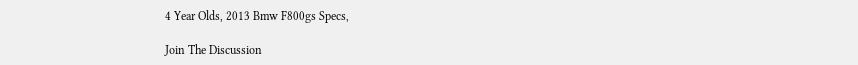4 Year Olds, 2013 Bmw F800gs Specs,

Join The Discussion